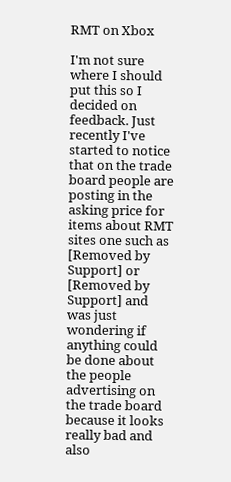RMT on Xbox

I'm not sure where I should put this so I decided on feedback. Just recently I've started to notice that on the trade board people are posting in the asking price for items about RMT sites one such as [Removed by Support] or [Removed by Support] and was just wondering if anything could be done about the people advertising on the trade board because it looks really bad and also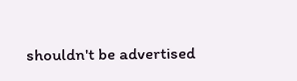shouldn't be advertised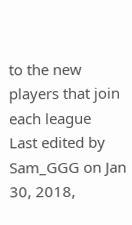to the new players that join each league
Last edited by Sam_GGG on Jan 30, 2018,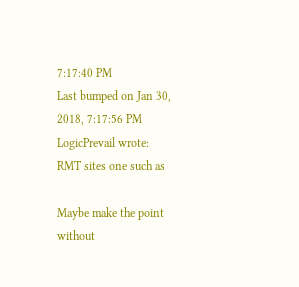7:17:40 PM
Last bumped on Jan 30, 2018, 7:17:56 PM
LogicPrevail wrote:
RMT sites one such as

Maybe make the point without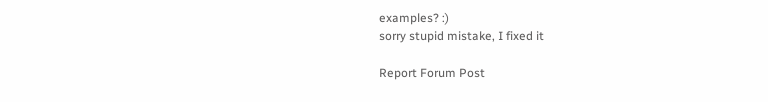examples? :)
sorry stupid mistake, I fixed it

Report Forum Post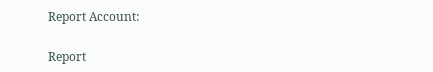Report Account:

Report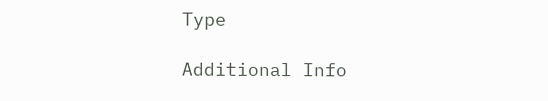Type

Additional Info